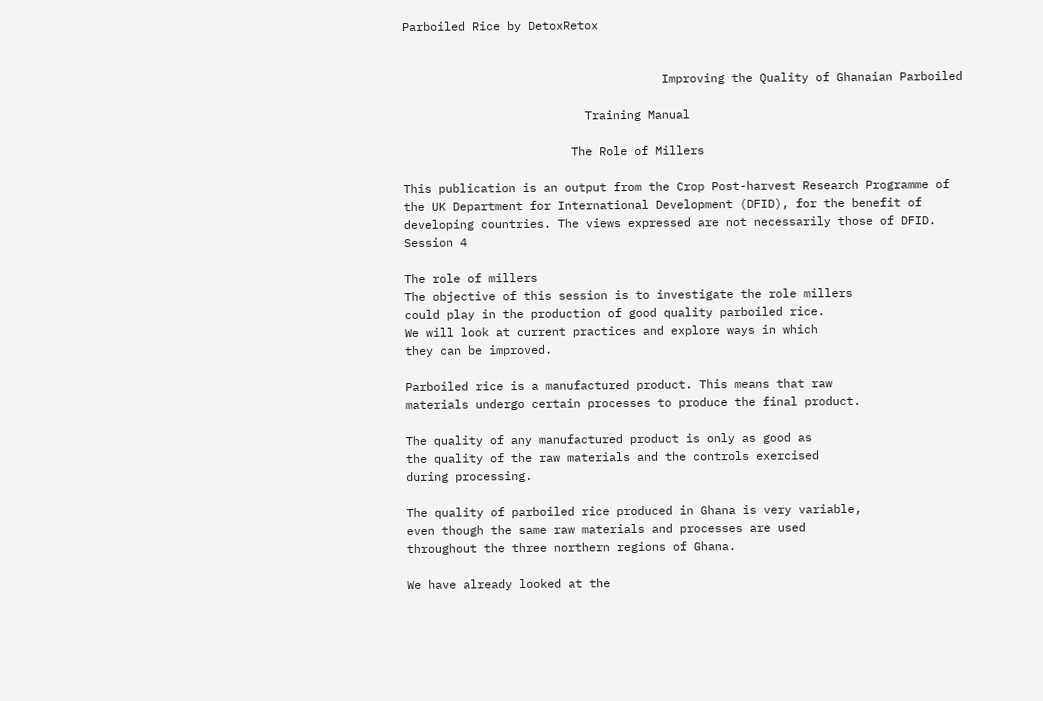Parboiled Rice by DetoxRetox


                                     Improving the Quality of Ghanaian Parboiled

                          Training Manual

                        The Role of Millers

This publication is an output from the Crop Post-harvest Research Programme of
the UK Department for International Development (DFID), for the benefit of
developing countries. The views expressed are not necessarily those of DFID.
Session 4

The role of millers
The objective of this session is to investigate the role millers
could play in the production of good quality parboiled rice.
We will look at current practices and explore ways in which
they can be improved.

Parboiled rice is a manufactured product. This means that raw
materials undergo certain processes to produce the final product.

The quality of any manufactured product is only as good as
the quality of the raw materials and the controls exercised
during processing.

The quality of parboiled rice produced in Ghana is very variable,
even though the same raw materials and processes are used
throughout the three northern regions of Ghana.

We have already looked at the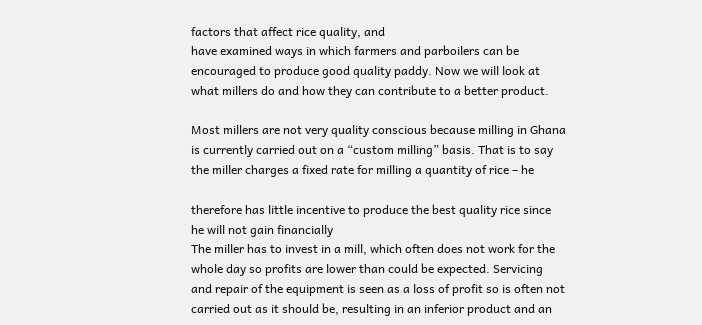factors that affect rice quality, and
have examined ways in which farmers and parboilers can be
encouraged to produce good quality paddy. Now we will look at
what millers do and how they can contribute to a better product.

Most millers are not very quality conscious because milling in Ghana
is currently carried out on a “custom milling” basis. That is to say
the miller charges a fixed rate for milling a quantity of rice – he

therefore has little incentive to produce the best quality rice since
he will not gain financially
The miller has to invest in a mill, which often does not work for the
whole day so profits are lower than could be expected. Servicing
and repair of the equipment is seen as a loss of profit so is often not
carried out as it should be, resulting in an inferior product and an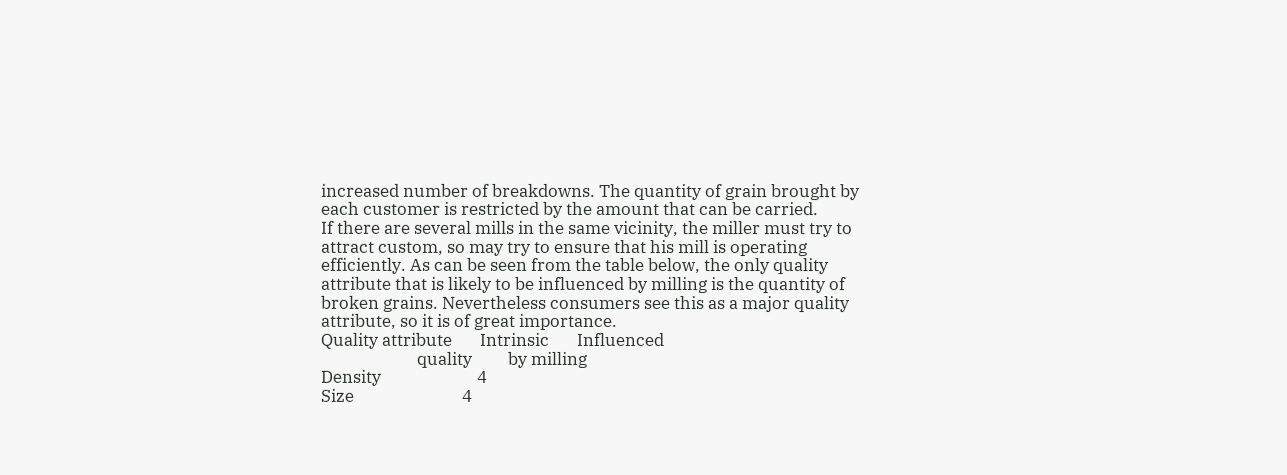increased number of breakdowns. The quantity of grain brought by
each customer is restricted by the amount that can be carried.
If there are several mills in the same vicinity, the miller must try to
attract custom, so may try to ensure that his mill is operating
efficiently. As can be seen from the table below, the only quality
attribute that is likely to be influenced by milling is the quantity of
broken grains. Nevertheless consumers see this as a major quality
attribute, so it is of great importance.
Quality attribute       Intrinsic       Influenced
                        quality         by milling
Density                        4
Size                           4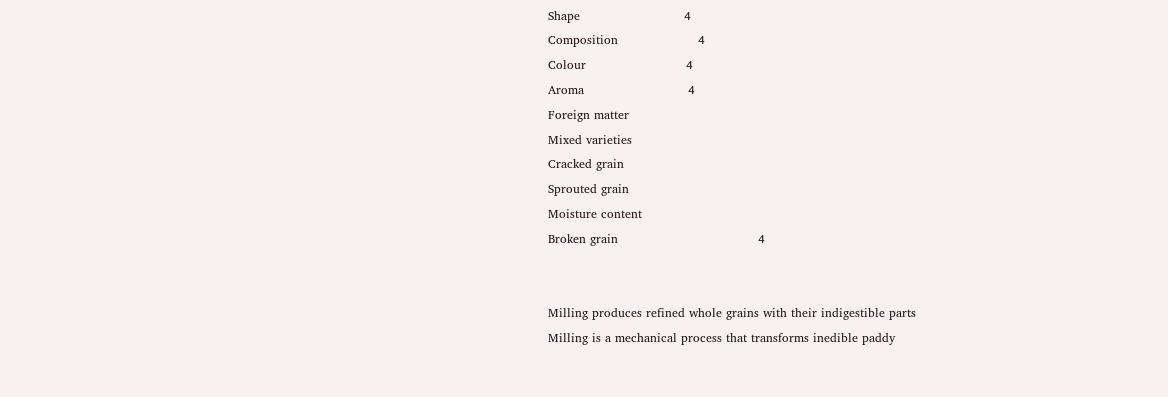Shape                          4
Composition                    4
Colour                         4
Aroma                          4
Foreign matter
Mixed varieties
Cracked grain
Sprouted grain
Moisture content
Broken grain                                   4


Milling produces refined whole grains with their indigestible parts
Milling is a mechanical process that transforms inedible paddy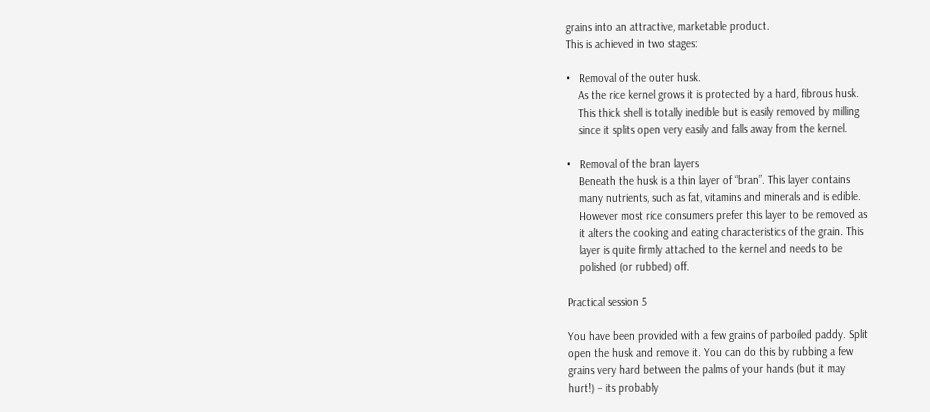grains into an attractive, marketable product.
This is achieved in two stages:

•   Removal of the outer husk.
    As the rice kernel grows it is protected by a hard, fibrous husk.
    This thick shell is totally inedible but is easily removed by milling
    since it splits open very easily and falls away from the kernel.

•   Removal of the bran layers
    Beneath the husk is a thin layer of “bran”. This layer contains
    many nutrients, such as fat, vitamins and minerals and is edible.
    However most rice consumers prefer this layer to be removed as
    it alters the cooking and eating characteristics of the grain. This
    layer is quite firmly attached to the kernel and needs to be
    polished (or rubbed) off.

Practical session 5

You have been provided with a few grains of parboiled paddy. Split
open the husk and remove it. You can do this by rubbing a few
grains very hard between the palms of your hands (but it may
hurt!) – its probably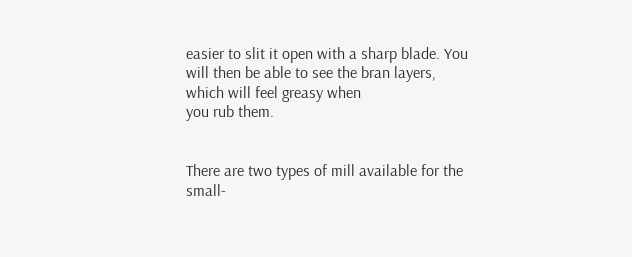easier to slit it open with a sharp blade. You
will then be able to see the bran layers, which will feel greasy when
you rub them.


There are two types of mill available for the small-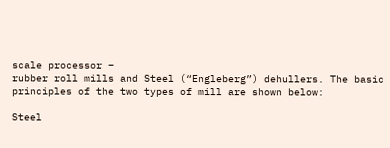scale processor –
rubber roll mills and Steel (“Engleberg”) dehullers. The basic
principles of the two types of mill are shown below:

Steel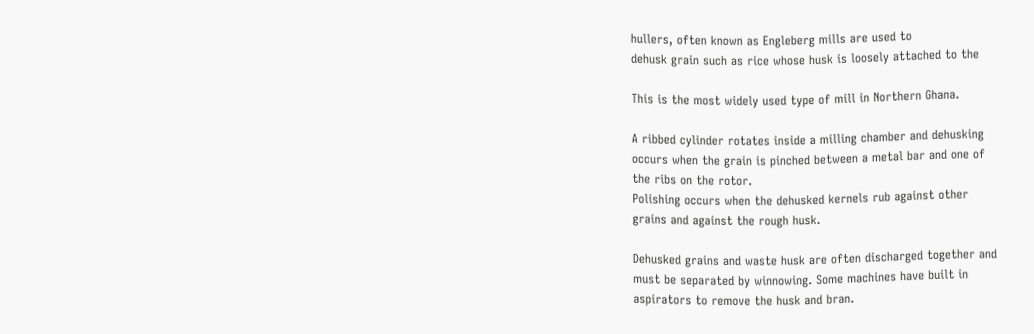hullers, often known as Engleberg mills are used to
dehusk grain such as rice whose husk is loosely attached to the

This is the most widely used type of mill in Northern Ghana.

A ribbed cylinder rotates inside a milling chamber and dehusking
occurs when the grain is pinched between a metal bar and one of
the ribs on the rotor.
Polishing occurs when the dehusked kernels rub against other
grains and against the rough husk.

Dehusked grains and waste husk are often discharged together and
must be separated by winnowing. Some machines have built in
aspirators to remove the husk and bran.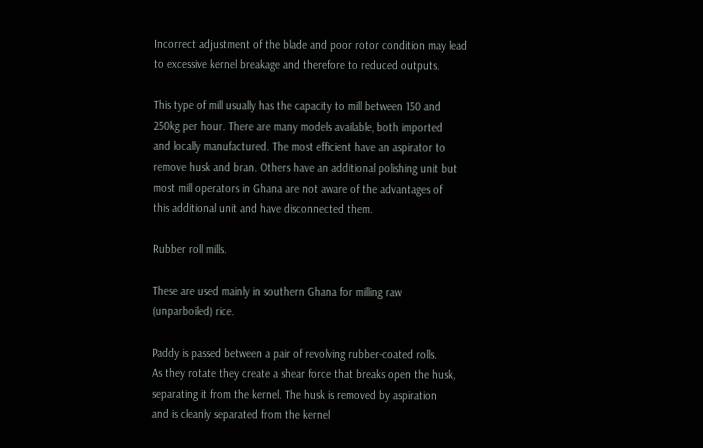Incorrect adjustment of the blade and poor rotor condition may lead
to excessive kernel breakage and therefore to reduced outputs.

This type of mill usually has the capacity to mill between 150 and
250kg per hour. There are many models available, both imported
and locally manufactured. The most efficient have an aspirator to
remove husk and bran. Others have an additional polishing unit but
most mill operators in Ghana are not aware of the advantages of
this additional unit and have disconnected them.

Rubber roll mills.

These are used mainly in southern Ghana for milling raw
(unparboiled) rice.

Paddy is passed between a pair of revolving rubber-coated rolls.
As they rotate they create a shear force that breaks open the husk,
separating it from the kernel. The husk is removed by aspiration
and is cleanly separated from the kernel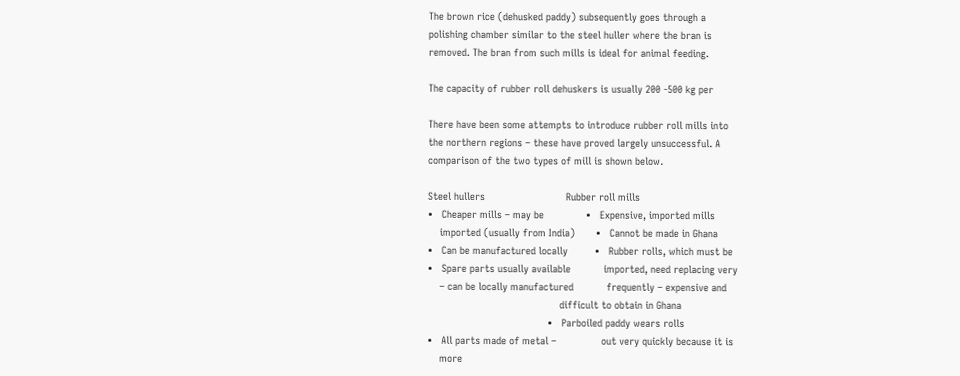The brown rice (dehusked paddy) subsequently goes through a
polishing chamber similar to the steel huller where the bran is
removed. The bran from such mills is ideal for animal feeding.

The capacity of rubber roll dehuskers is usually 200 -500 kg per

There have been some attempts to introduce rubber roll mills into
the northern regions – these have proved largely unsuccessful. A
comparison of the two types of mill is shown below.

Steel hullers                           Rubber roll mills
•   Cheaper mills – may be              •   Expensive, imported mills
    imported (usually from India)       •   Cannot be made in Ghana
•   Can be manufactured locally         •   Rubber rolls, which must be
•   Spare parts usually available           imported, need replacing very
    – can be locally manufactured           frequently – expensive and
                                            difficult to obtain in Ghana
                                        •   Parboiled paddy wears rolls
•   All parts made of metal –               out very quickly because it is
    more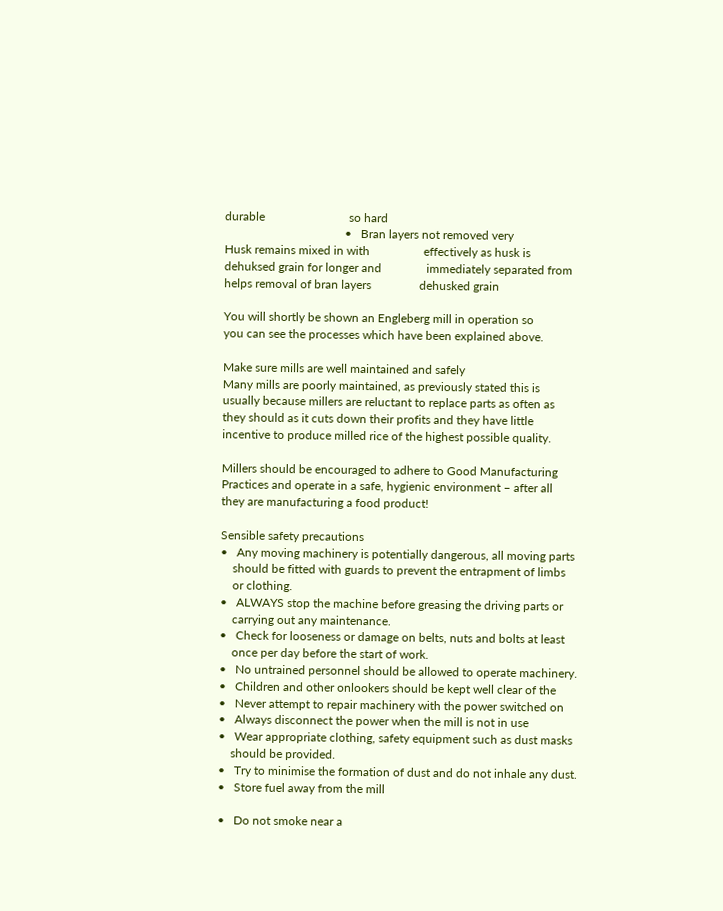durable                            so hard
                                        •   Bran layers not removed very
Husk remains mixed in with                  effectively as husk is
dehuksed grain for longer and               immediately separated from
helps removal of bran layers                dehusked grain

You will shortly be shown an Engleberg mill in operation so
you can see the processes which have been explained above.

Make sure mills are well maintained and safely
Many mills are poorly maintained, as previously stated this is
usually because millers are reluctant to replace parts as often as
they should as it cuts down their profits and they have little
incentive to produce milled rice of the highest possible quality.

Millers should be encouraged to adhere to Good Manufacturing
Practices and operate in a safe, hygienic environment – after all
they are manufacturing a food product!

Sensible safety precautions
•   Any moving machinery is potentially dangerous, all moving parts
    should be fitted with guards to prevent the entrapment of limbs
    or clothing.
•   ALWAYS stop the machine before greasing the driving parts or
    carrying out any maintenance.
•   Check for looseness or damage on belts, nuts and bolts at least
    once per day before the start of work.
•   No untrained personnel should be allowed to operate machinery.
•   Children and other onlookers should be kept well clear of the
•   Never attempt to repair machinery with the power switched on
•   Always disconnect the power when the mill is not in use
•   Wear appropriate clothing, safety equipment such as dust masks
    should be provided.
•   Try to minimise the formation of dust and do not inhale any dust.
•   Store fuel away from the mill

•   Do not smoke near a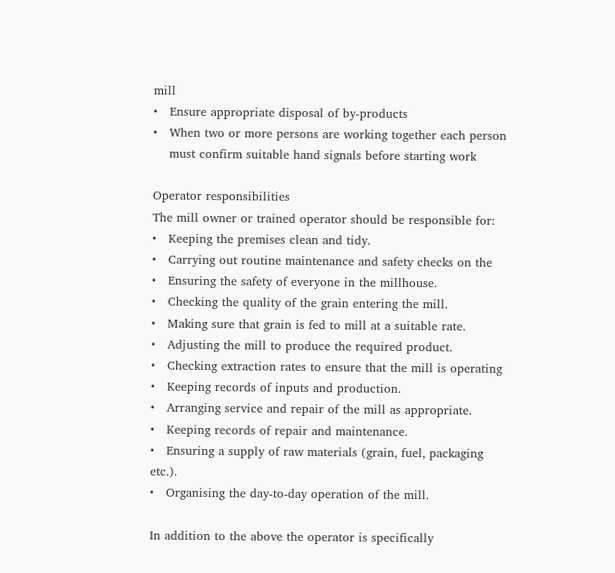mill
•   Ensure appropriate disposal of by-products
•   When two or more persons are working together each person
    must confirm suitable hand signals before starting work

Operator responsibilities
The mill owner or trained operator should be responsible for:
•   Keeping the premises clean and tidy.
•   Carrying out routine maintenance and safety checks on the
•   Ensuring the safety of everyone in the millhouse.
•   Checking the quality of the grain entering the mill.
•   Making sure that grain is fed to mill at a suitable rate.
•   Adjusting the mill to produce the required product.
•   Checking extraction rates to ensure that the mill is operating
•   Keeping records of inputs and production.
•   Arranging service and repair of the mill as appropriate.
•   Keeping records of repair and maintenance.
•   Ensuring a supply of raw materials (grain, fuel, packaging etc.).
•   Organising the day-to-day operation of the mill.

In addition to the above the operator is specifically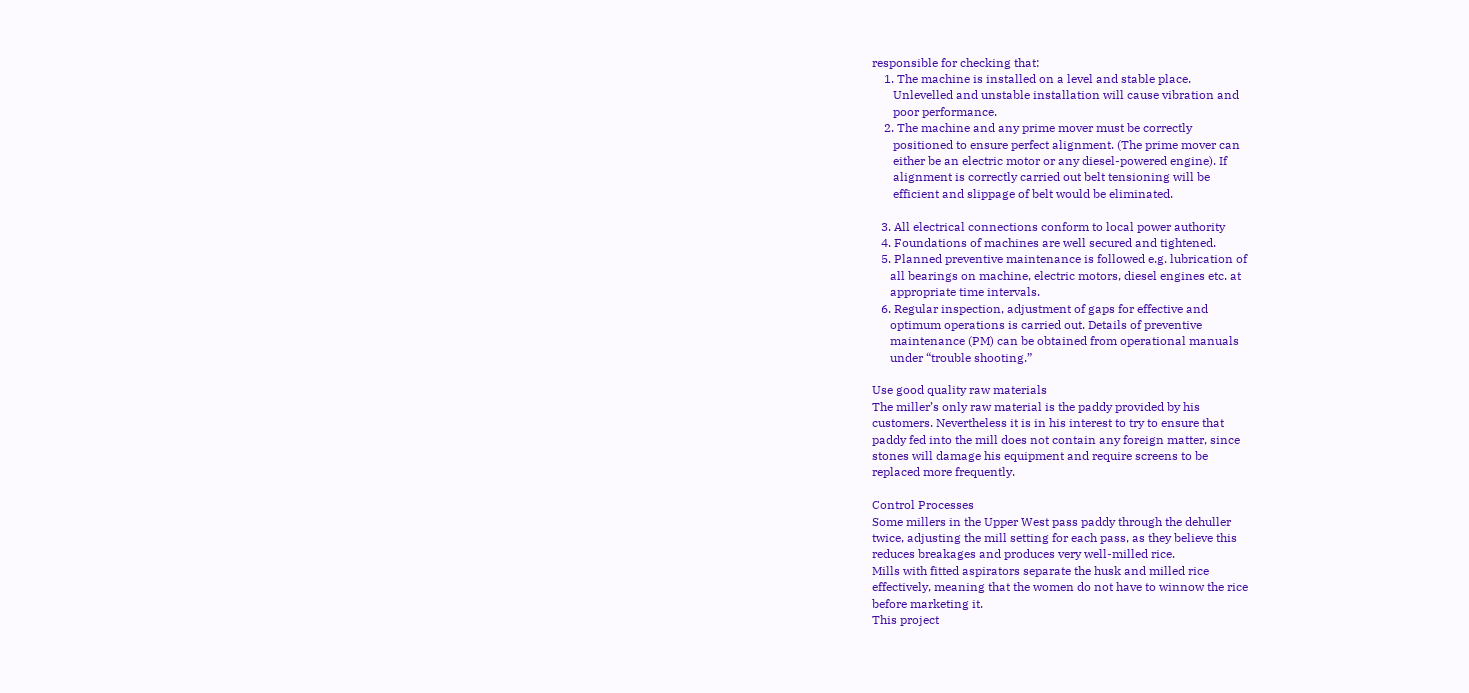responsible for checking that:
    1. The machine is installed on a level and stable place.
       Unlevelled and unstable installation will cause vibration and
       poor performance.
    2. The machine and any prime mover must be correctly
       positioned to ensure perfect alignment. (The prime mover can
       either be an electric motor or any diesel-powered engine). If
       alignment is correctly carried out belt tensioning will be
       efficient and slippage of belt would be eliminated.

   3. All electrical connections conform to local power authority
   4. Foundations of machines are well secured and tightened.
   5. Planned preventive maintenance is followed e.g. lubrication of
      all bearings on machine, electric motors, diesel engines etc. at
      appropriate time intervals.
   6. Regular inspection, adjustment of gaps for effective and
      optimum operations is carried out. Details of preventive
      maintenance (PM) can be obtained from operational manuals
      under “trouble shooting.”

Use good quality raw materials
The miller’s only raw material is the paddy provided by his
customers. Nevertheless it is in his interest to try to ensure that
paddy fed into the mill does not contain any foreign matter, since
stones will damage his equipment and require screens to be
replaced more frequently.

Control Processes
Some millers in the Upper West pass paddy through the dehuller
twice, adjusting the mill setting for each pass, as they believe this
reduces breakages and produces very well-milled rice.
Mills with fitted aspirators separate the husk and milled rice
effectively, meaning that the women do not have to winnow the rice
before marketing it.
This project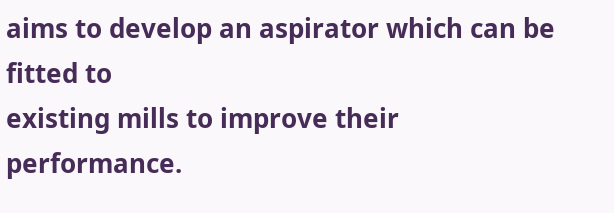aims to develop an aspirator which can be fitted to
existing mills to improve their performance.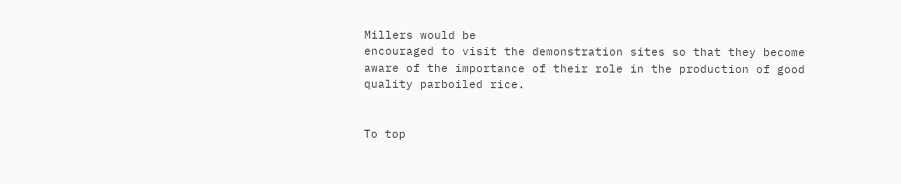Millers would be
encouraged to visit the demonstration sites so that they become
aware of the importance of their role in the production of good
quality parboiled rice.


To top